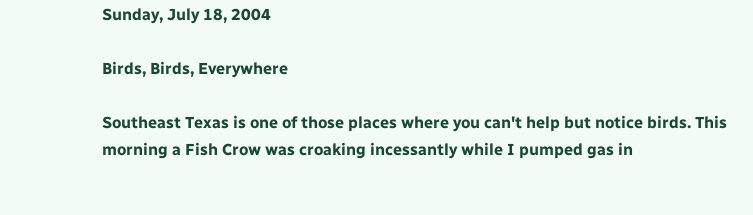Sunday, July 18, 2004

Birds, Birds, Everywhere

Southeast Texas is one of those places where you can't help but notice birds. This morning a Fish Crow was croaking incessantly while I pumped gas in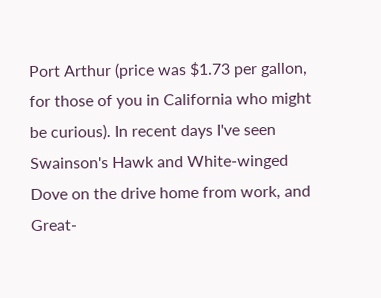Port Arthur (price was $1.73 per gallon, for those of you in California who might be curious). In recent days I've seen Swainson's Hawk and White-winged Dove on the drive home from work, and Great-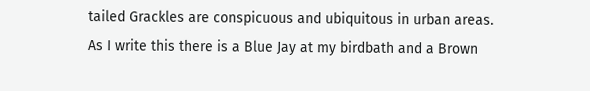tailed Grackles are conspicuous and ubiquitous in urban areas. As I write this there is a Blue Jay at my birdbath and a Brown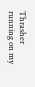Thrasher running on my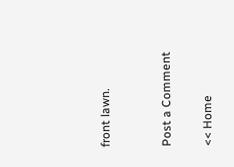front lawn.


Post a Comment

<< Home